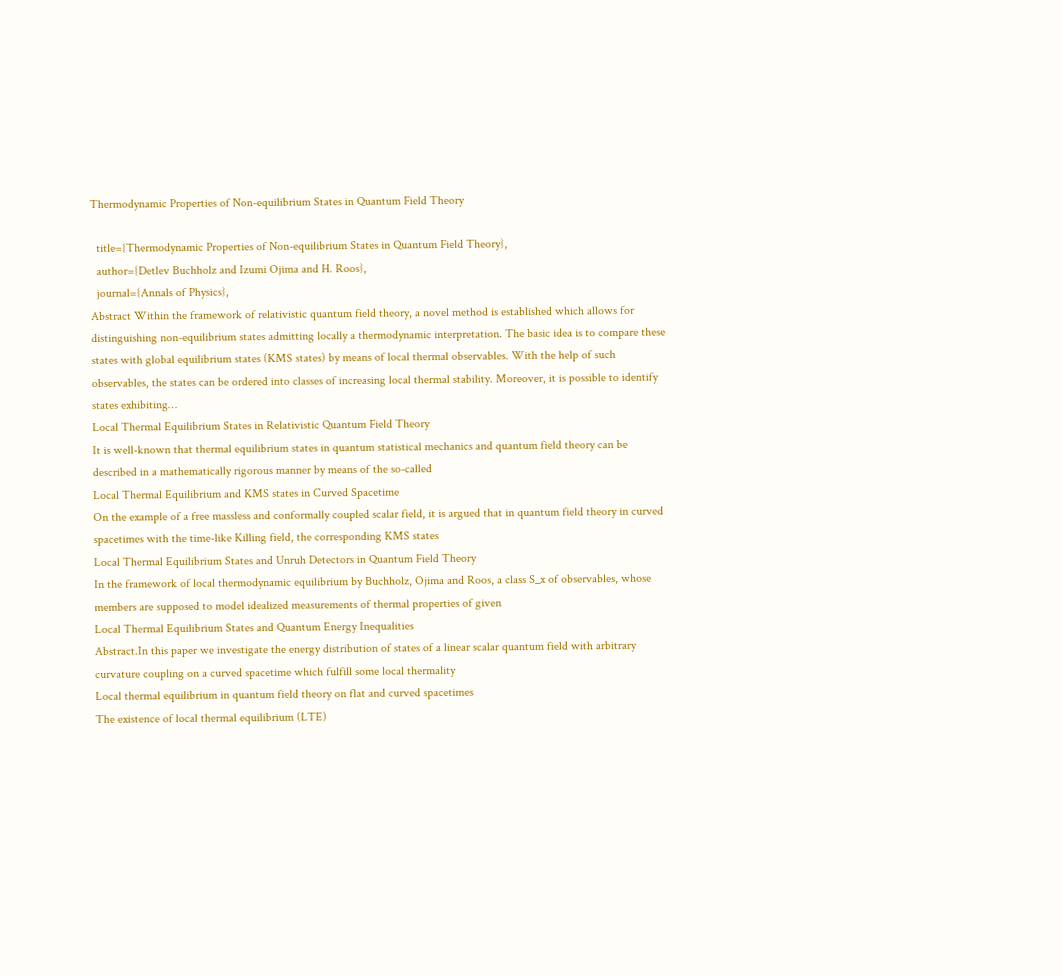Thermodynamic Properties of Non-equilibrium States in Quantum Field Theory

  title={Thermodynamic Properties of Non-equilibrium States in Quantum Field Theory},
  author={Detlev Buchholz and Izumi Ojima and H. Roos},
  journal={Annals of Physics},
Abstract Within the framework of relativistic quantum field theory, a novel method is established which allows for distinguishing non-equilibrium states admitting locally a thermodynamic interpretation. The basic idea is to compare these states with global equilibrium states (KMS states) by means of local thermal observables. With the help of such observables, the states can be ordered into classes of increasing local thermal stability. Moreover, it is possible to identify states exhibiting…
Local Thermal Equilibrium States in Relativistic Quantum Field Theory
It is well-known that thermal equilibrium states in quantum statistical mechanics and quantum field theory can be described in a mathematically rigorous manner by means of the so-called
Local Thermal Equilibrium and KMS states in Curved Spacetime
On the example of a free massless and conformally coupled scalar field, it is argued that in quantum field theory in curved spacetimes with the time-like Killing field, the corresponding KMS states
Local Thermal Equilibrium States and Unruh Detectors in Quantum Field Theory
In the framework of local thermodynamic equilibrium by Buchholz, Ojima and Roos, a class S_x of observables, whose members are supposed to model idealized measurements of thermal properties of given
Local Thermal Equilibrium States and Quantum Energy Inequalities
Abstract.In this paper we investigate the energy distribution of states of a linear scalar quantum field with arbitrary curvature coupling on a curved spacetime which fulfill some local thermality
Local thermal equilibrium in quantum field theory on flat and curved spacetimes
The existence of local thermal equilibrium (LTE)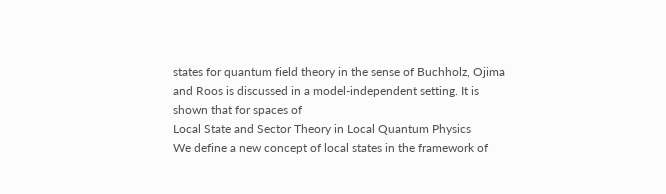states for quantum field theory in the sense of Buchholz, Ojima and Roos is discussed in a model-independent setting. It is shown that for spaces of
Local State and Sector Theory in Local Quantum Physics
We define a new concept of local states in the framework of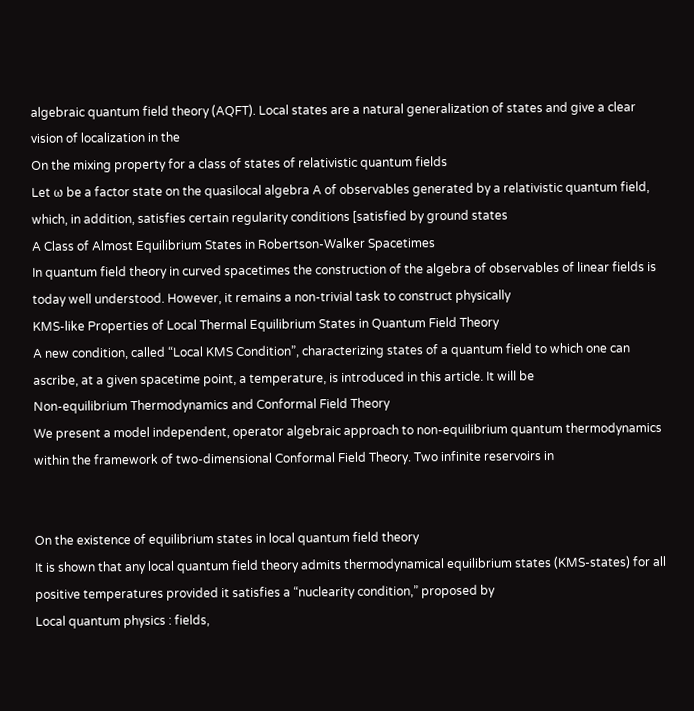algebraic quantum field theory (AQFT). Local states are a natural generalization of states and give a clear vision of localization in the
On the mixing property for a class of states of relativistic quantum fields
Let ω be a factor state on the quasilocal algebra A of observables generated by a relativistic quantum field, which, in addition, satisfies certain regularity conditions [satisfied by ground states
A Class of Almost Equilibrium States in Robertson-Walker Spacetimes
In quantum field theory in curved spacetimes the construction of the algebra of observables of linear fields is today well understood. However, it remains a non-trivial task to construct physically
KMS-like Properties of Local Thermal Equilibrium States in Quantum Field Theory
A new condition, called “Local KMS Condition”, characterizing states of a quantum field to which one can ascribe, at a given spacetime point, a temperature, is introduced in this article. It will be
Non-equilibrium Thermodynamics and Conformal Field Theory
We present a model independent, operator algebraic approach to non-equilibrium quantum thermodynamics within the framework of two-dimensional Conformal Field Theory. Two infinite reservoirs in


On the existence of equilibrium states in local quantum field theory
It is shown that any local quantum field theory admits thermodynamical equilibrium states (KMS-states) for all positive temperatures provided it satisfies a “nuclearity condition,” proposed by
Local quantum physics : fields,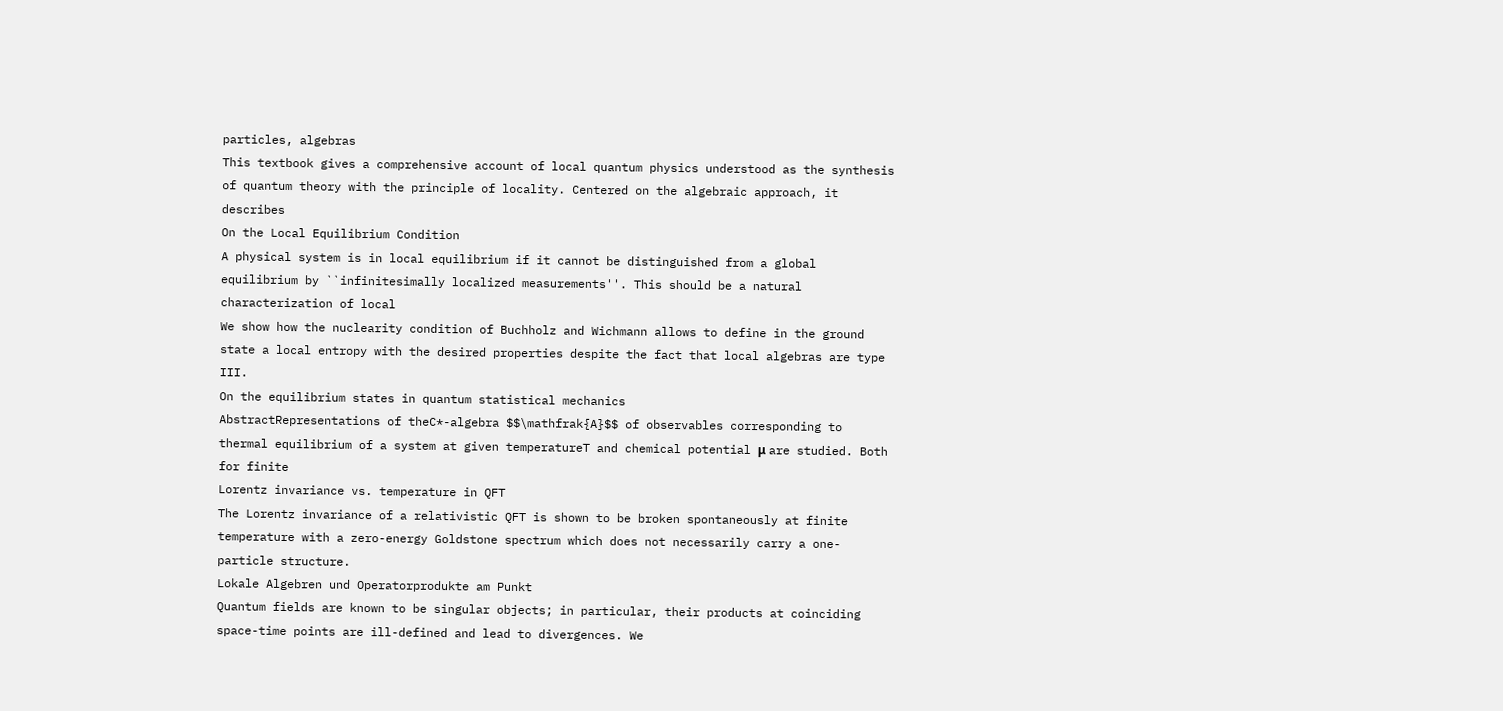particles, algebras
This textbook gives a comprehensive account of local quantum physics understood as the synthesis of quantum theory with the principle of locality. Centered on the algebraic approach, it describes
On the Local Equilibrium Condition
A physical system is in local equilibrium if it cannot be distinguished from a global equilibrium by ``infinitesimally localized measurements''. This should be a natural characterization of local
We show how the nuclearity condition of Buchholz and Wichmann allows to define in the ground state a local entropy with the desired properties despite the fact that local algebras are type III.
On the equilibrium states in quantum statistical mechanics
AbstractRepresentations of theC*-algebra $$\mathfrak{A}$$ of observables corresponding to thermal equilibrium of a system at given temperatureT and chemical potential μ are studied. Both for finite
Lorentz invariance vs. temperature in QFT
The Lorentz invariance of a relativistic QFT is shown to be broken spontaneously at finite temperature with a zero-energy Goldstone spectrum which does not necessarily carry a one-particle structure.
Lokale Algebren und Operatorprodukte am Punkt
Quantum fields are known to be singular objects; in particular, their products at coinciding space-time points are ill-defined and lead to divergences. We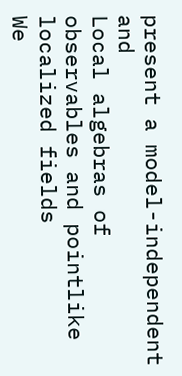present a model-independent and
Local algebras of observables and pointlike localized fields
We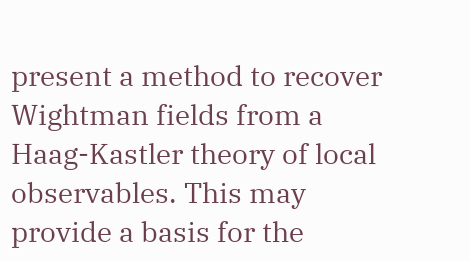present a method to recover Wightman fields from a Haag-Kastler theory of local observables. This may provide a basis for the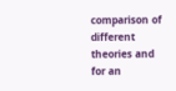comparison of different theories and for an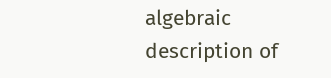algebraic description of